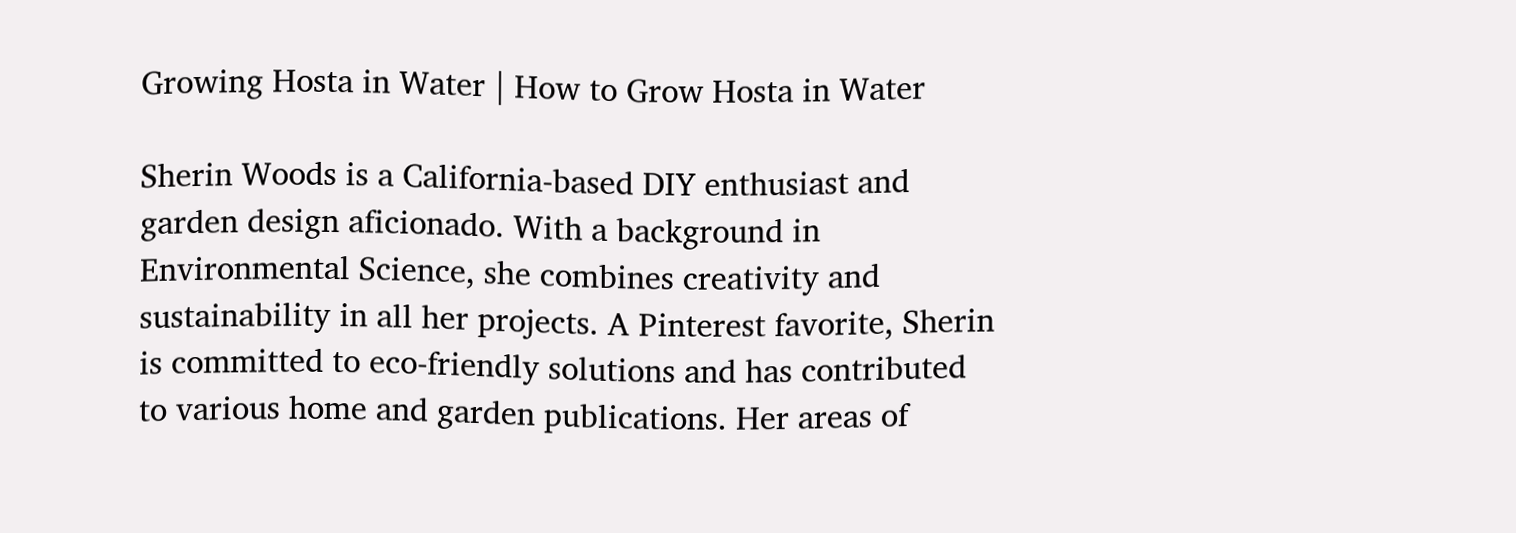Growing Hosta in Water | How to Grow Hosta in Water

Sherin Woods is a California-based DIY enthusiast and garden design aficionado. With a background in Environmental Science, she combines creativity and sustainability in all her projects. A Pinterest favorite, Sherin is committed to eco-friendly solutions and has contributed to various home and garden publications. Her areas of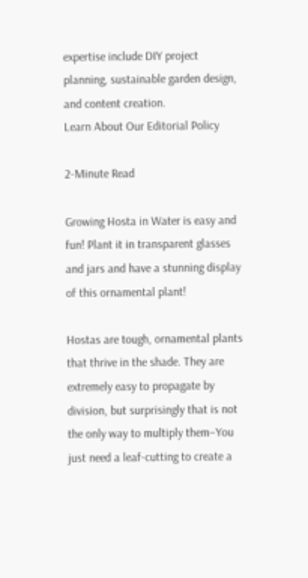expertise include DIY project planning, sustainable garden design, and content creation.
Learn About Our Editorial Policy

2-Minute Read

Growing Hosta in Water is easy and fun! Plant it in transparent glasses and jars and have a stunning display of this ornamental plant!

Hostas are tough, ornamental plants that thrive in the shade. They are extremely easy to propagate by division, but surprisingly that is not the only way to multiply them–You just need a leaf-cutting to create a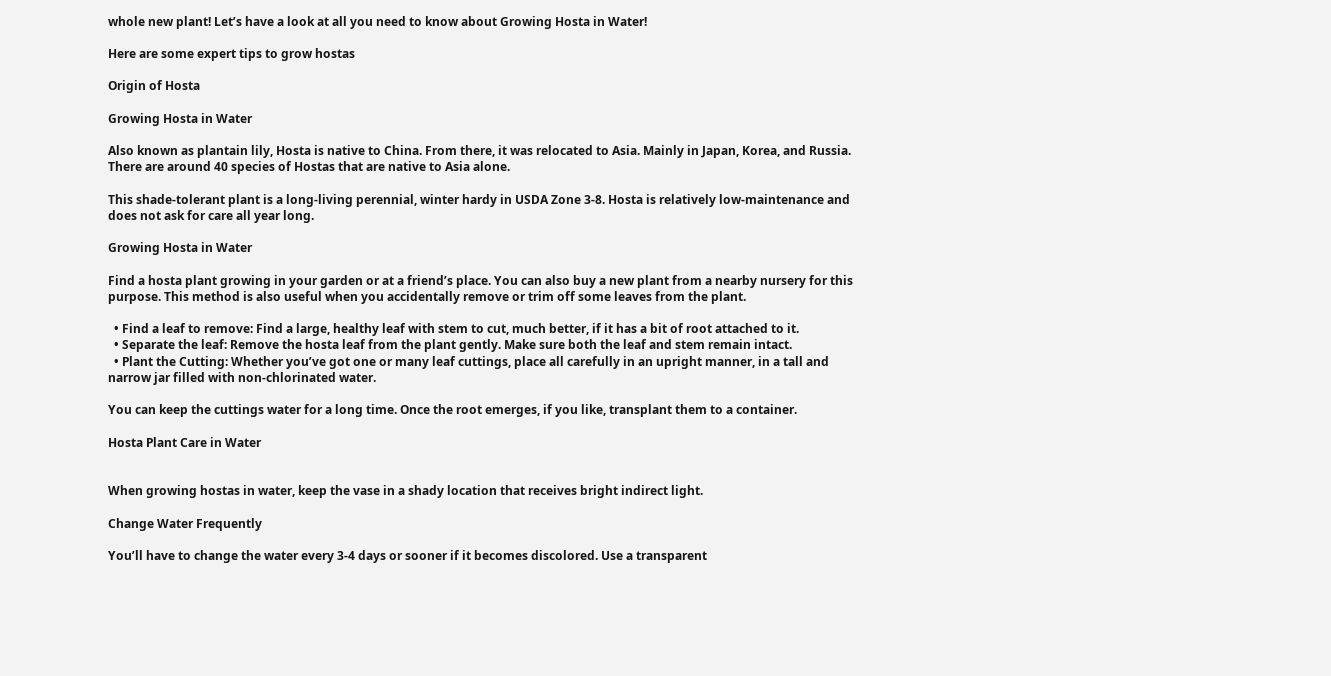whole new plant! Let’s have a look at all you need to know about Growing Hosta in Water!

Here are some expert tips to grow hostas

Origin of Hosta

Growing Hosta in Water

Also known as plantain lily, Hosta is native to China. From there, it was relocated to Asia. Mainly in Japan, Korea, and Russia. There are around 40 species of Hostas that are native to Asia alone.

This shade-tolerant plant is a long-living perennial, winter hardy in USDA Zone 3-8. Hosta is relatively low-maintenance and does not ask for care all year long.

Growing Hosta in Water

Find a hosta plant growing in your garden or at a friend’s place. You can also buy a new plant from a nearby nursery for this purpose. This method is also useful when you accidentally remove or trim off some leaves from the plant.

  • Find a leaf to remove: Find a large, healthy leaf with stem to cut, much better, if it has a bit of root attached to it.
  • Separate the leaf: Remove the hosta leaf from the plant gently. Make sure both the leaf and stem remain intact.
  • Plant the Cutting: Whether you’ve got one or many leaf cuttings, place all carefully in an upright manner, in a tall and narrow jar filled with non-chlorinated water.

You can keep the cuttings water for a long time. Once the root emerges, if you like, transplant them to a container.

Hosta Plant Care in Water


When growing hostas in water, keep the vase in a shady location that receives bright indirect light.

Change Water Frequently

You’ll have to change the water every 3-4 days or sooner if it becomes discolored. Use a transparent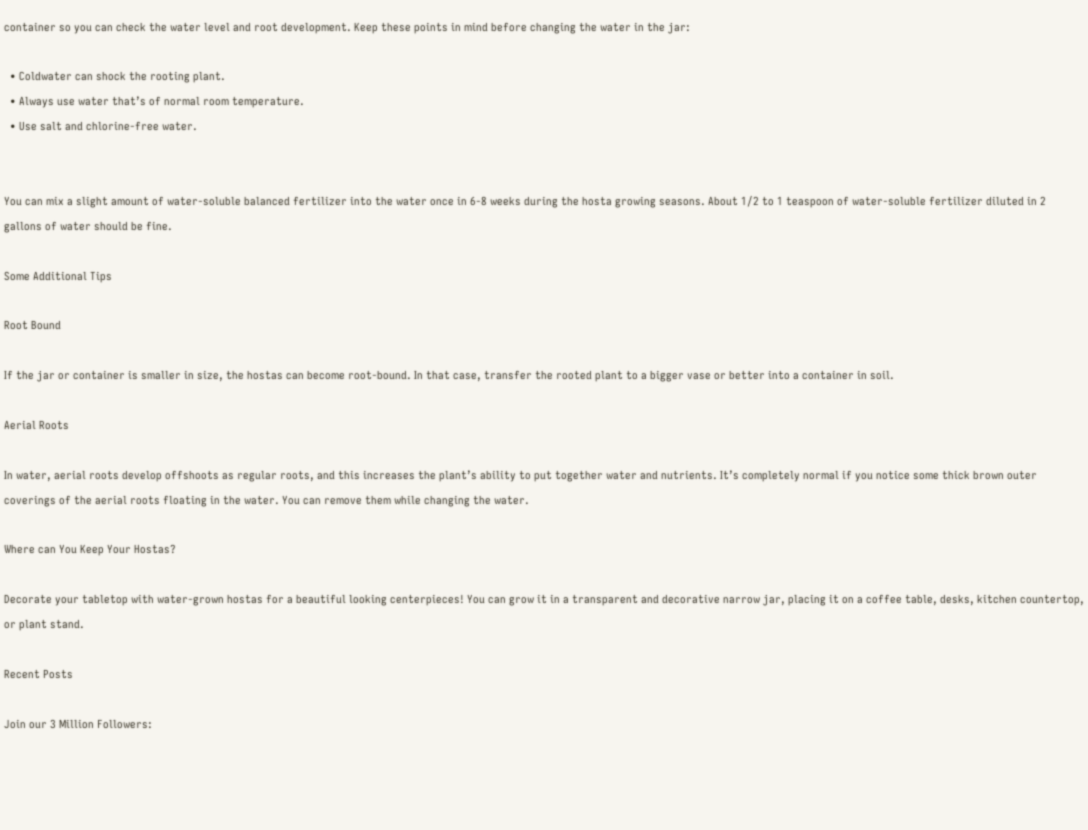container so you can check the water level and root development. Keep these points in mind before changing the water in the jar:

  • Coldwater can shock the rooting plant.
  • Always use water that’s of normal room temperature.
  • Use salt and chlorine-free water.


You can mix a slight amount of water-soluble balanced fertilizer into the water once in 6-8 weeks during the hosta growing seasons. About 1/2 to 1 teaspoon of water-soluble fertilizer diluted in 2 gallons of water should be fine.

Some Additional Tips

Root Bound

If the jar or container is smaller in size, the hostas can become root-bound. In that case, transfer the rooted plant to a bigger vase or better into a container in soil.

Aerial Roots

In water, aerial roots develop offshoots as regular roots, and this increases the plant’s ability to put together water and nutrients. It’s completely normal if you notice some thick brown outer coverings of the aerial roots floating in the water. You can remove them while changing the water.

Where can You Keep Your Hostas?

Decorate your tabletop with water-grown hostas for a beautiful looking centerpieces! You can grow it in a transparent and decorative narrow jar, placing it on a coffee table, desks, kitchen countertop, or plant stand.

Recent Posts

Join our 3 Million Followers: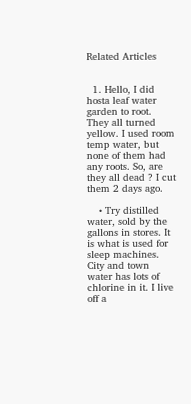Related Articles


  1. Hello, I did hosta leaf water garden to root. They all turned yellow. I used room temp water, but none of them had any roots. So, are they all dead ? I cut them 2 days ago.

    • Try distilled water, sold by the gallons in stores. It is what is used for sleep machines. City and town water has lots of chlorine in it. I live off a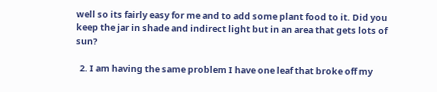well so its fairly easy for me and to add some plant food to it. Did you keep the jar in shade and indirect light but in an area that gets lots of sun?

  2. I am having the same problem I have one leaf that broke off my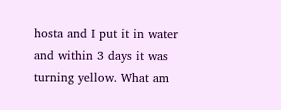hosta and I put it in water and within 3 days it was turning yellow. What am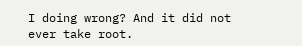I doing wrong? And it did not ever take root.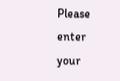Please enter your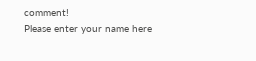comment!
Please enter your name here